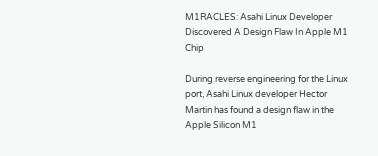M1RACLES: Asahi Linux Developer Discovered A Design Flaw In Apple M1 Chip

During reverse engineering for the Linux port, Asahi Linux developer Hector Martin has found a design flaw in the Apple Silicon M1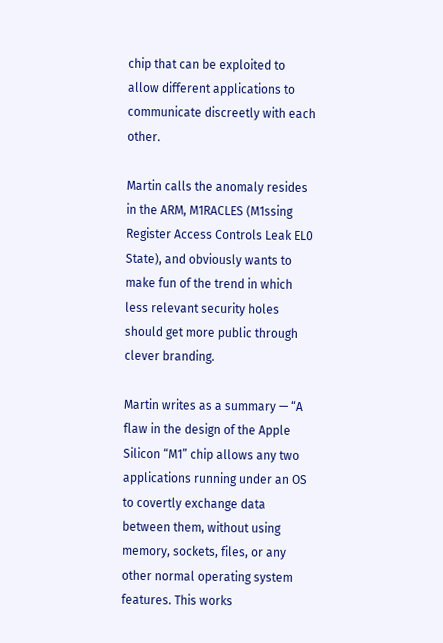chip that can be exploited to allow different applications to communicate discreetly with each other.

Martin calls the anomaly resides in the ARM, M1RACLES (M1ssing Register Access Controls Leak EL0 State), and obviously wants to make fun of the trend in which less relevant security holes should get more public through clever branding.

Martin writes as a summary — “A flaw in the design of the Apple Silicon “M1” chip allows any two applications running under an OS to covertly exchange data between them, without using memory, sockets, files, or any other normal operating system features. This works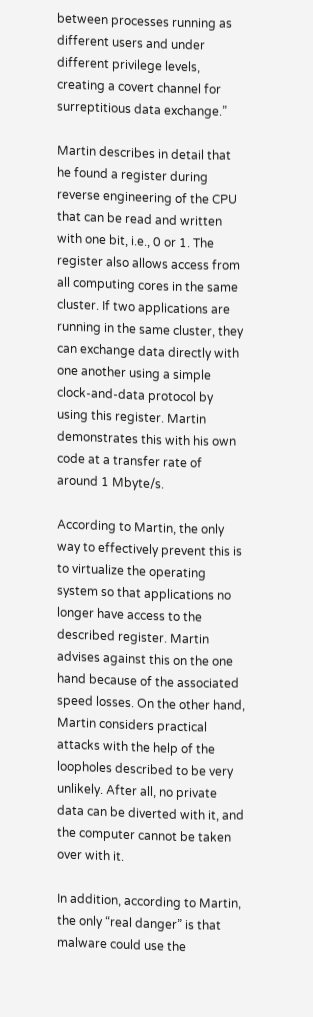between processes running as different users and under different privilege levels, creating a covert channel for surreptitious data exchange.”

Martin describes in detail that he found a register during reverse engineering of the CPU that can be read and written with one bit, i.e., 0 or 1. The register also allows access from all computing cores in the same cluster. If two applications are running in the same cluster, they can exchange data directly with one another using a simple clock-and-data protocol by using this register. Martin demonstrates this with his own code at a transfer rate of around 1 Mbyte/s.

According to Martin, the only way to effectively prevent this is to virtualize the operating system so that applications no longer have access to the described register. Martin advises against this on the one hand because of the associated speed losses. On the other hand, Martin considers practical attacks with the help of the loopholes described to be very unlikely. After all, no private data can be diverted with it, and the computer cannot be taken over with it.

In addition, according to Martin, the only “real danger” is that malware could use the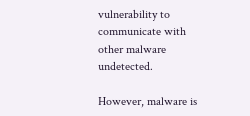vulnerability to communicate with other malware undetected.

However, malware is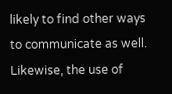likely to find other ways to communicate as well. Likewise, the use of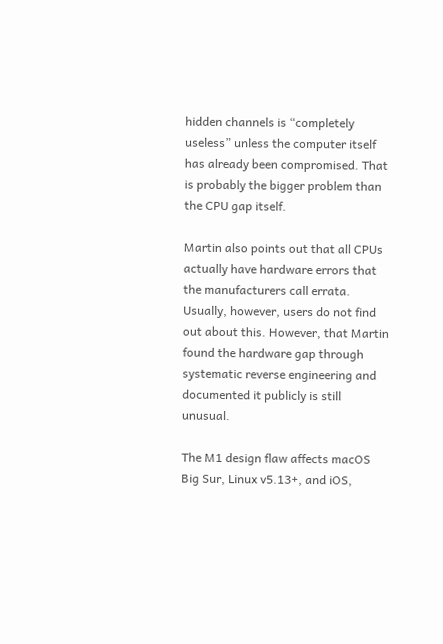hidden channels is “completely useless” unless the computer itself has already been compromised. That is probably the bigger problem than the CPU gap itself.

Martin also points out that all CPUs actually have hardware errors that the manufacturers call errata. Usually, however, users do not find out about this. However, that Martin found the hardware gap through systematic reverse engineering and documented it publicly is still unusual.

The M1 design flaw affects macOS Big Sur, Linux v5.13+, and iOS,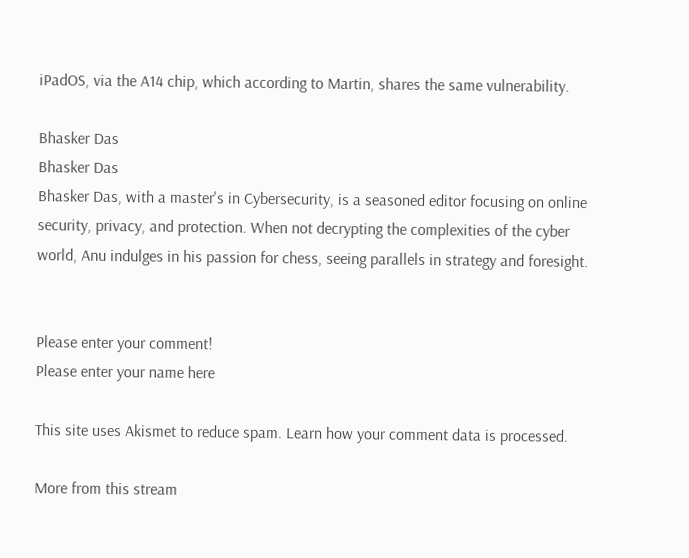iPadOS, via the A14 chip, which according to Martin, shares the same vulnerability.

Bhasker Das
Bhasker Das
Bhasker Das, with a master's in Cybersecurity, is a seasoned editor focusing on online security, privacy, and protection. When not decrypting the complexities of the cyber world, Anu indulges in his passion for chess, seeing parallels in strategy and foresight.


Please enter your comment!
Please enter your name here

This site uses Akismet to reduce spam. Learn how your comment data is processed.

More from this stream